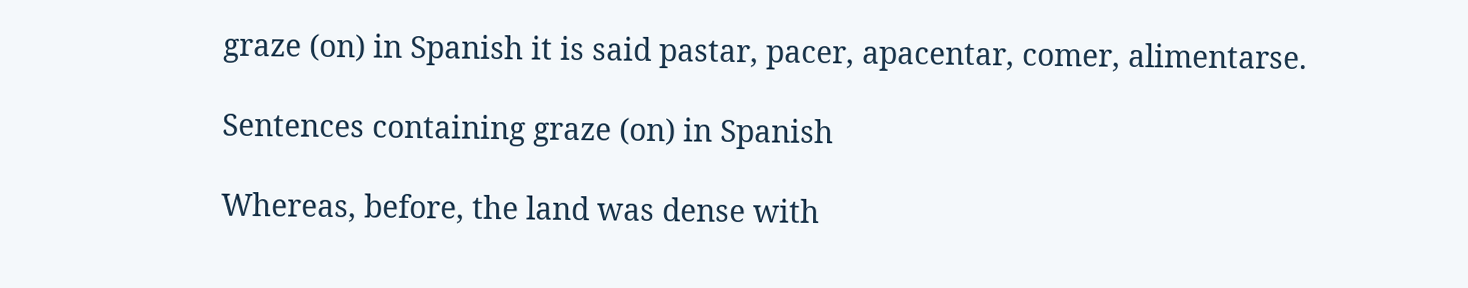graze (on) in Spanish it is said pastar, pacer, apacentar, comer, alimentarse.

Sentences containing graze (on) in Spanish

Whereas, before, the land was dense with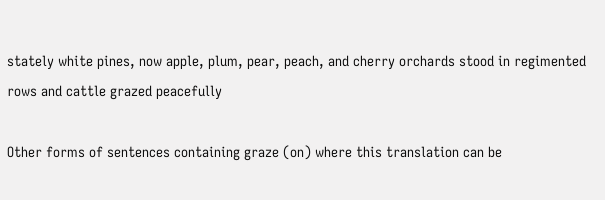stately white pines, now apple, plum, pear, peach, and cherry orchards stood in regimented rows and cattle grazed peacefully

Other forms of sentences containing graze (on) where this translation can be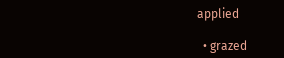applied

  • grazed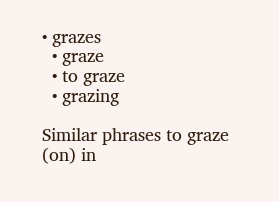• grazes
  • graze
  • to graze
  • grazing

Similar phrases to graze (on) in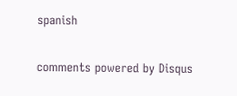spanish

comments powered by Disqus